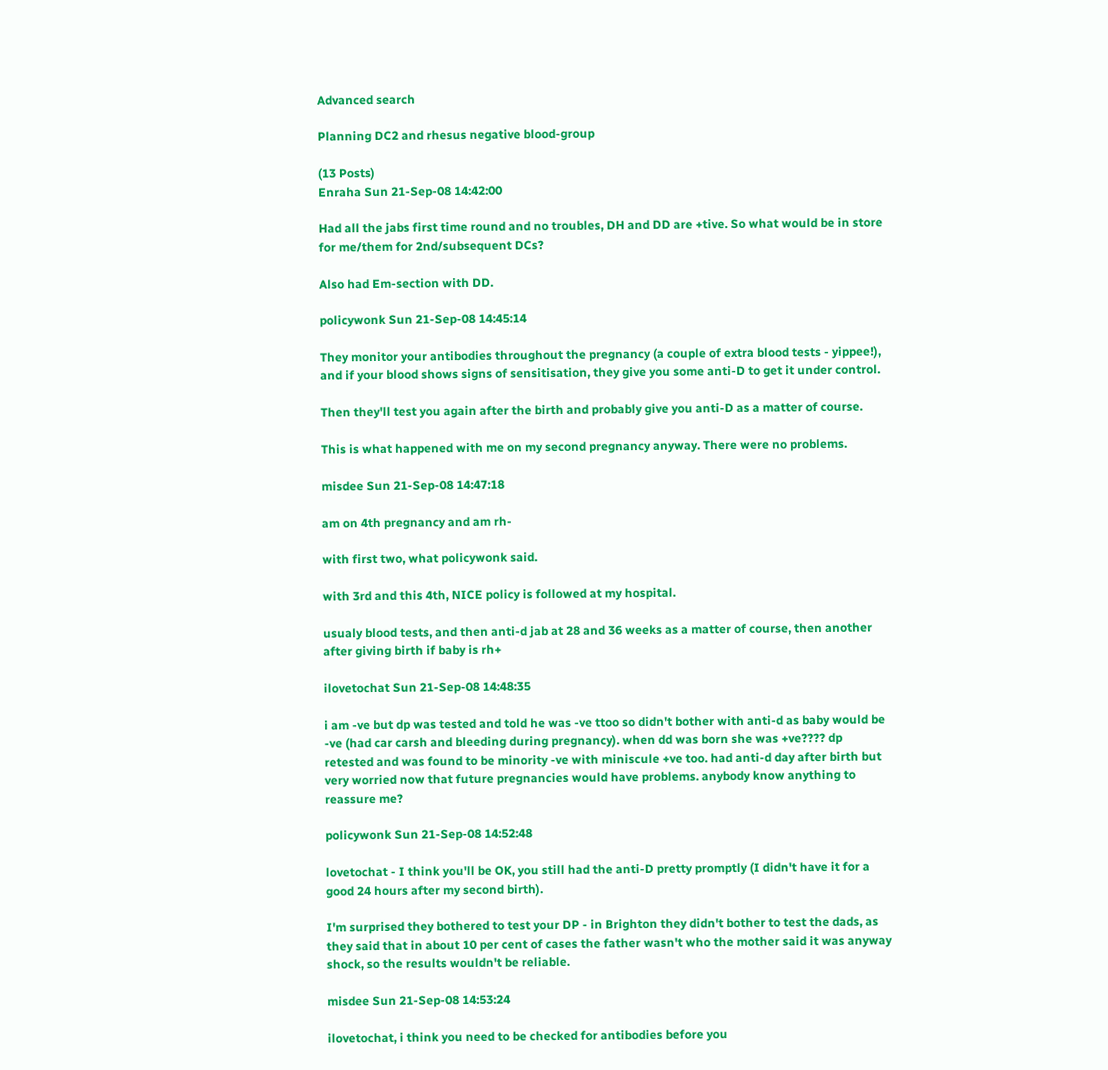Advanced search

Planning DC2 and rhesus negative blood-group

(13 Posts)
Enraha Sun 21-Sep-08 14:42:00

Had all the jabs first time round and no troubles, DH and DD are +tive. So what would be in store for me/them for 2nd/subsequent DCs?

Also had Em-section with DD.

policywonk Sun 21-Sep-08 14:45:14

They monitor your antibodies throughout the pregnancy (a couple of extra blood tests - yippee!), and if your blood shows signs of sensitisation, they give you some anti-D to get it under control.

Then they'll test you again after the birth and probably give you anti-D as a matter of course.

This is what happened with me on my second pregnancy anyway. There were no problems.

misdee Sun 21-Sep-08 14:47:18

am on 4th pregnancy and am rh-

with first two, what policywonk said.

with 3rd and this 4th, NICE policy is followed at my hospital.

usualy blood tests, and then anti-d jab at 28 and 36 weeks as a matter of course, then another after giving birth if baby is rh+

ilovetochat Sun 21-Sep-08 14:48:35

i am -ve but dp was tested and told he was -ve ttoo so didn't bother with anti-d as baby would be -ve (had car carsh and bleeding during pregnancy). when dd was born she was +ve???? dp retested and was found to be minority -ve with miniscule +ve too. had anti-d day after birth but very worried now that future pregnancies would have problems. anybody know anything to reassure me?

policywonk Sun 21-Sep-08 14:52:48

lovetochat - I think you'll be OK, you still had the anti-D pretty promptly (I didn't have it for a good 24 hours after my second birth).

I'm surprised they bothered to test your DP - in Brighton they didn't bother to test the dads, as they said that in about 10 per cent of cases the father wasn't who the mother said it was anyway shock, so the results wouldn't be reliable.

misdee Sun 21-Sep-08 14:53:24

ilovetochat, i think you need to be checked for antibodies before you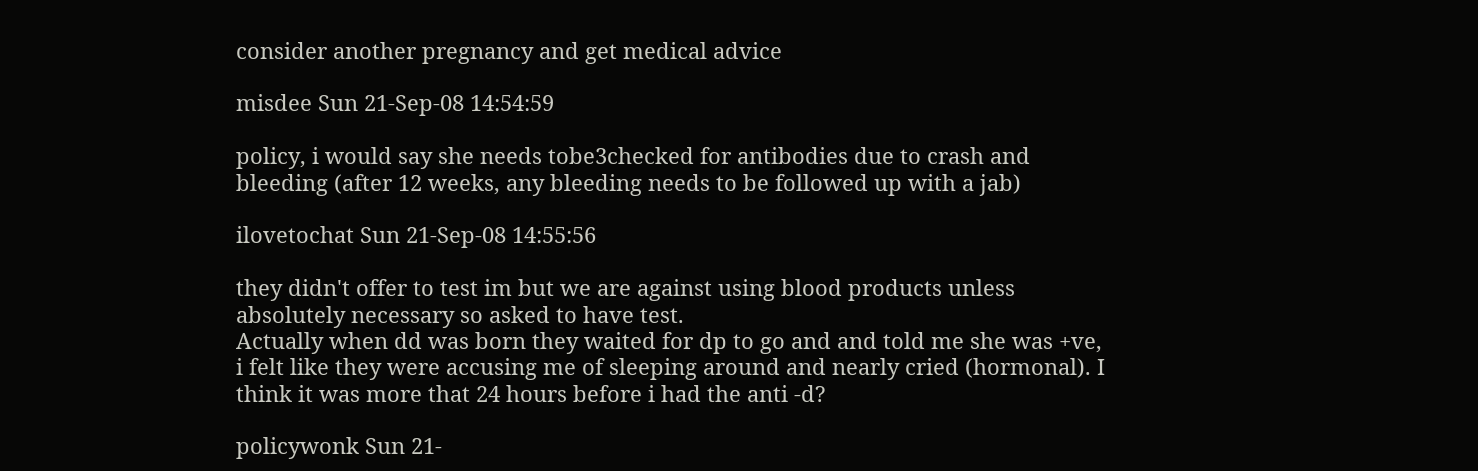consider another pregnancy and get medical advice

misdee Sun 21-Sep-08 14:54:59

policy, i would say she needs tobe3checked for antibodies due to crash and bleeding (after 12 weeks, any bleeding needs to be followed up with a jab)

ilovetochat Sun 21-Sep-08 14:55:56

they didn't offer to test im but we are against using blood products unless absolutely necessary so asked to have test.
Actually when dd was born they waited for dp to go and and told me she was +ve, i felt like they were accusing me of sleeping around and nearly cried (hormonal). I think it was more that 24 hours before i had the anti -d?

policywonk Sun 21-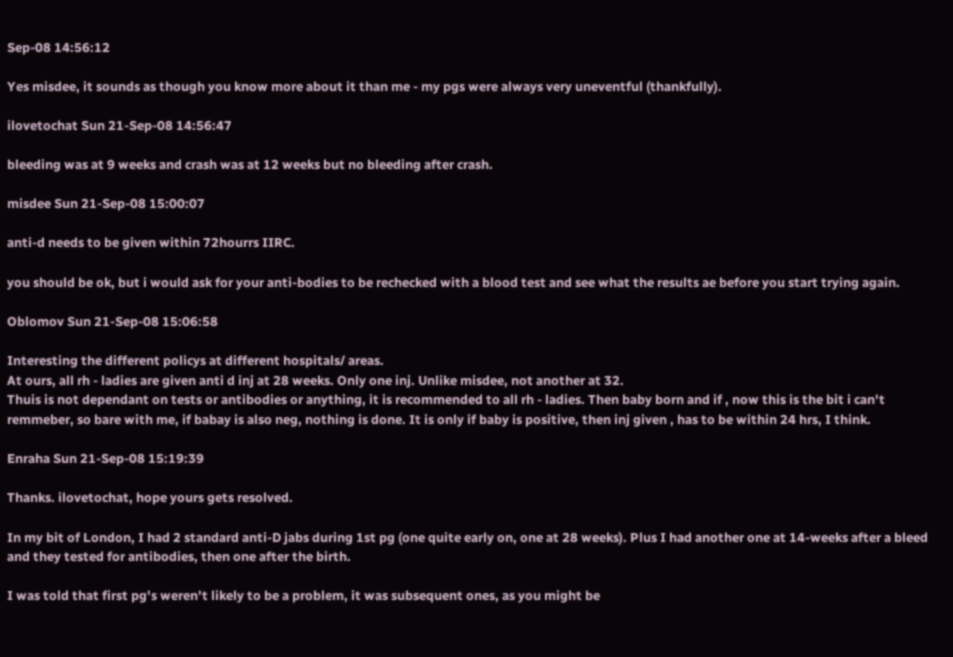Sep-08 14:56:12

Yes misdee, it sounds as though you know more about it than me - my pgs were always very uneventful (thankfully).

ilovetochat Sun 21-Sep-08 14:56:47

bleeding was at 9 weeks and crash was at 12 weeks but no bleeding after crash.

misdee Sun 21-Sep-08 15:00:07

anti-d needs to be given within 72hourrs IIRC.

you should be ok, but i would ask for your anti-bodies to be rechecked with a blood test and see what the results ae before you start trying again.

Oblomov Sun 21-Sep-08 15:06:58

Interesting the different policys at different hospitals/ areas.
At ours, all rh - ladies are given anti d inj at 28 weeks. Only one inj. Unlike misdee, not another at 32.
Thuis is not dependant on tests or antibodies or anything, it is recommended to all rh - ladies. Then baby born and if , now this is the bit i can't remmeber, so bare with me, if babay is also neg, nothing is done. It is only if baby is positive, then inj given , has to be within 24 hrs, I think.

Enraha Sun 21-Sep-08 15:19:39

Thanks. ilovetochat, hope yours gets resolved.

In my bit of London, I had 2 standard anti-D jabs during 1st pg (one quite early on, one at 28 weeks). Plus I had another one at 14-weeks after a bleed and they tested for antibodies, then one after the birth.

I was told that first pg's weren't likely to be a problem, it was subsequent ones, as you might be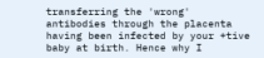transferring the 'wrong' antibodies through the placenta having been infected by your +tive baby at birth. Hence why I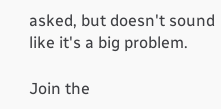asked, but doesn't sound like it's a big problem.

Join the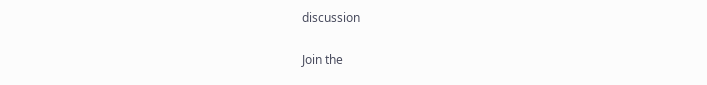discussion

Join the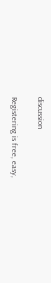discussion

Registering is free, easy,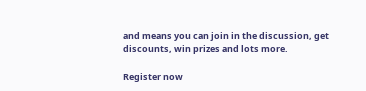and means you can join in the discussion, get discounts, win prizes and lots more.

Register now